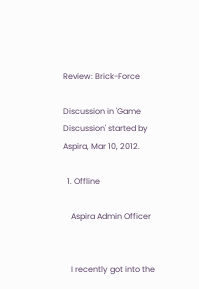Review: Brick-Force

Discussion in 'Game Discussion' started by Aspira, Mar 10, 2012.

  1. Offline

    Aspira Admin Officer


    I recently got into the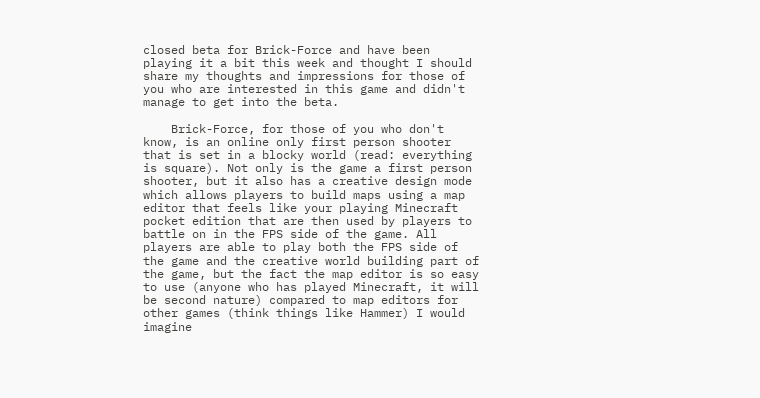closed beta for Brick-Force and have been playing it a bit this week and thought I should share my thoughts and impressions for those of you who are interested in this game and didn't manage to get into the beta.

    Brick-Force, for those of you who don't know, is an online only first person shooter that is set in a blocky world (read: everything is square). Not only is the game a first person shooter, but it also has a creative design mode which allows players to build maps using a map editor that feels like your playing Minecraft pocket edition that are then used by players to battle on in the FPS side of the game. All players are able to play both the FPS side of the game and the creative world building part of the game, but the fact the map editor is so easy to use (anyone who has played Minecraft, it will be second nature) compared to map editors for other games (think things like Hammer) I would imagine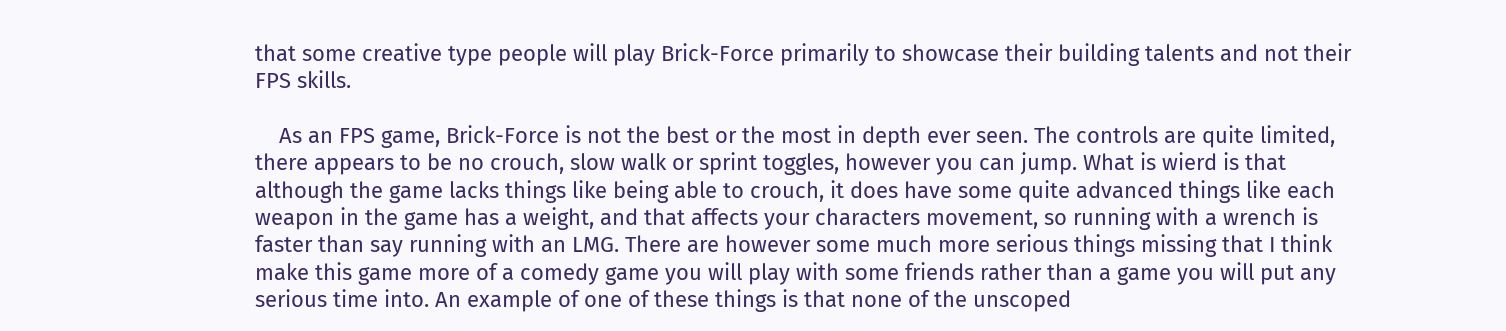that some creative type people will play Brick-Force primarily to showcase their building talents and not their FPS skills.

    As an FPS game, Brick-Force is not the best or the most in depth ever seen. The controls are quite limited, there appears to be no crouch, slow walk or sprint toggles, however you can jump. What is wierd is that although the game lacks things like being able to crouch, it does have some quite advanced things like each weapon in the game has a weight, and that affects your characters movement, so running with a wrench is faster than say running with an LMG. There are however some much more serious things missing that I think make this game more of a comedy game you will play with some friends rather than a game you will put any serious time into. An example of one of these things is that none of the unscoped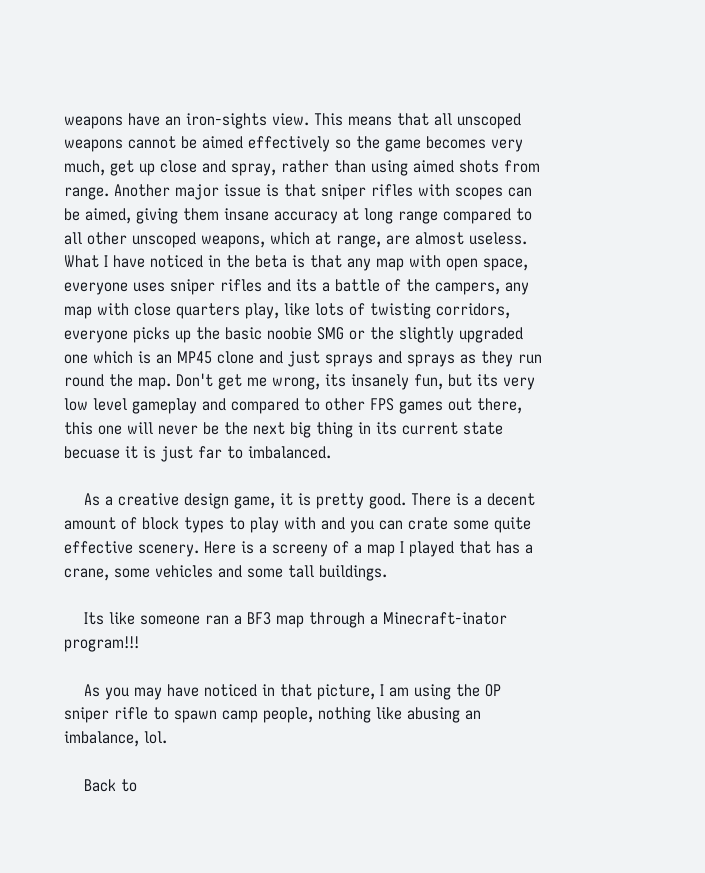weapons have an iron-sights view. This means that all unscoped weapons cannot be aimed effectively so the game becomes very much, get up close and spray, rather than using aimed shots from range. Another major issue is that sniper rifles with scopes can be aimed, giving them insane accuracy at long range compared to all other unscoped weapons, which at range, are almost useless. What I have noticed in the beta is that any map with open space, everyone uses sniper rifles and its a battle of the campers, any map with close quarters play, like lots of twisting corridors, everyone picks up the basic noobie SMG or the slightly upgraded one which is an MP45 clone and just sprays and sprays as they run round the map. Don't get me wrong, its insanely fun, but its very low level gameplay and compared to other FPS games out there, this one will never be the next big thing in its current state becuase it is just far to imbalanced.

    As a creative design game, it is pretty good. There is a decent amount of block types to play with and you can crate some quite effective scenery. Here is a screeny of a map I played that has a crane, some vehicles and some tall buildings.

    Its like someone ran a BF3 map through a Minecraft-inator program!!!

    As you may have noticed in that picture, I am using the OP sniper rifle to spawn camp people, nothing like abusing an imbalance, lol.

    Back to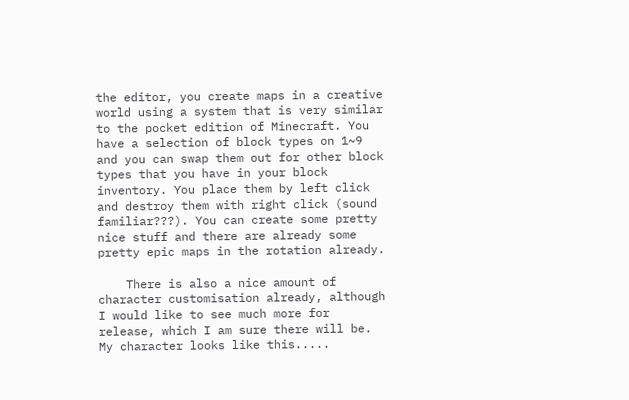the editor, you create maps in a creative world using a system that is very similar to the pocket edition of Minecraft. You have a selection of block types on 1~9 and you can swap them out for other block types that you have in your block inventory. You place them by left click and destroy them with right click (sound familiar???). You can create some pretty nice stuff and there are already some pretty epic maps in the rotation already.

    There is also a nice amount of character customisation already, although I would like to see much more for release, which I am sure there will be. My character looks like this.....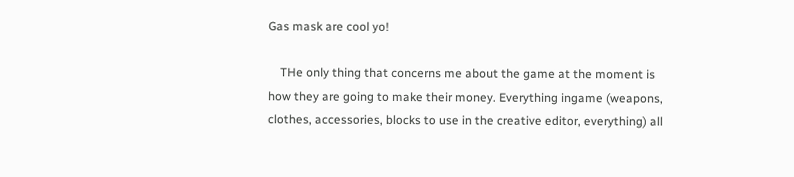Gas mask are cool yo!

    THe only thing that concerns me about the game at the moment is how they are going to make their money. Everything ingame (weapons, clothes, accessories, blocks to use in the creative editor, everything) all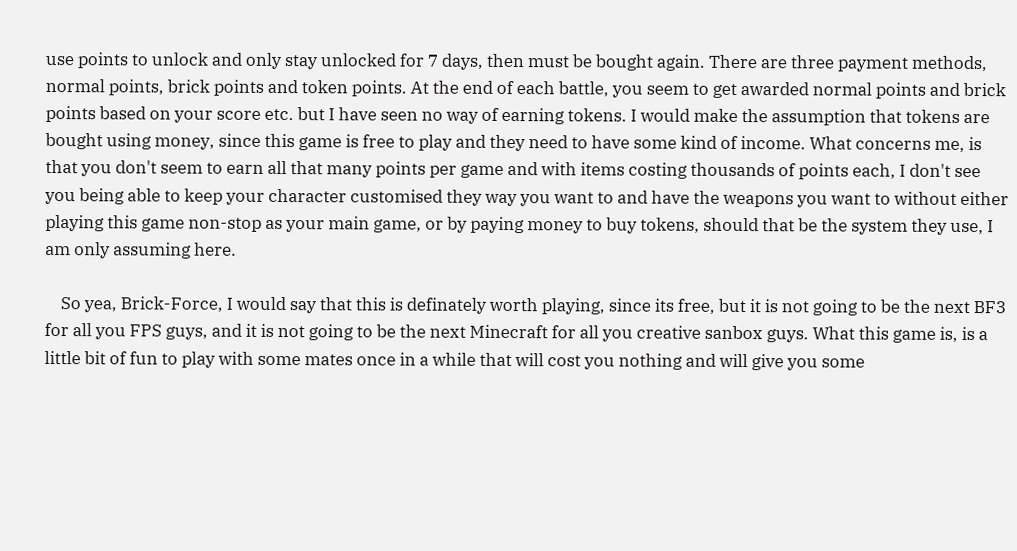use points to unlock and only stay unlocked for 7 days, then must be bought again. There are three payment methods, normal points, brick points and token points. At the end of each battle, you seem to get awarded normal points and brick points based on your score etc. but I have seen no way of earning tokens. I would make the assumption that tokens are bought using money, since this game is free to play and they need to have some kind of income. What concerns me, is that you don't seem to earn all that many points per game and with items costing thousands of points each, I don't see you being able to keep your character customised they way you want to and have the weapons you want to without either playing this game non-stop as your main game, or by paying money to buy tokens, should that be the system they use, I am only assuming here.

    So yea, Brick-Force, I would say that this is definately worth playing, since its free, but it is not going to be the next BF3 for all you FPS guys, and it is not going to be the next Minecraft for all you creative sanbox guys. What this game is, is a little bit of fun to play with some mates once in a while that will cost you nothing and will give you some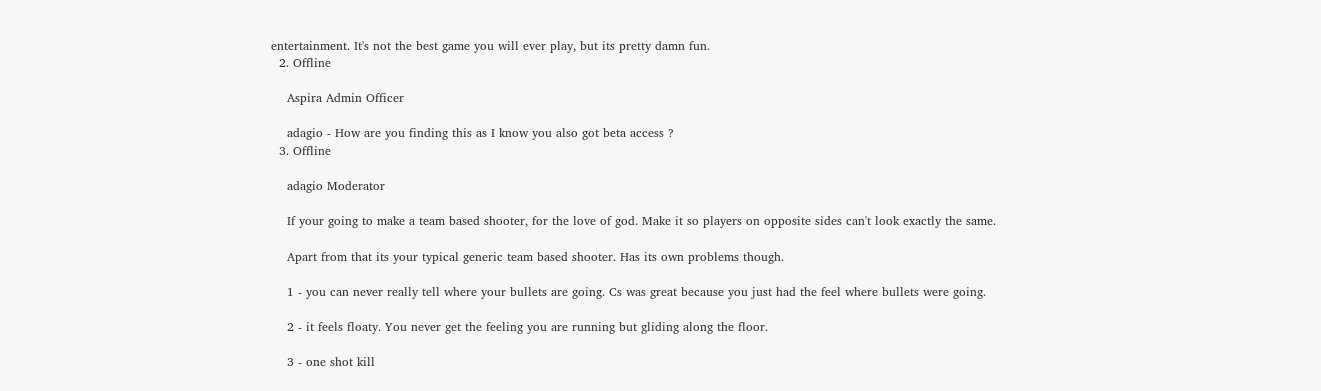entertainment. It's not the best game you will ever play, but its pretty damn fun.
  2. Offline

    Aspira Admin Officer

    adagio - How are you finding this as I know you also got beta access ?
  3. Offline

    adagio Moderator

    If your going to make a team based shooter, for the love of god. Make it so players on opposite sides can't look exactly the same.

    Apart from that its your typical generic team based shooter. Has its own problems though.

    1 - you can never really tell where your bullets are going. Cs was great because you just had the feel where bullets were going.

    2 - it feels floaty. You never get the feeling you are running but gliding along the floor.

    3 - one shot kill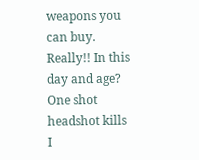weapons you can buy. Really!! In this day and age? One shot headshot kills I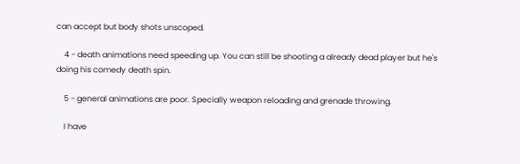can accept but body shots unscoped.

    4 - death animations need speeding up. You can still be shooting a already dead player but he's doing his comedy death spin.

    5 - general animations are poor. Specially weapon reloading and grenade throwing.

    I have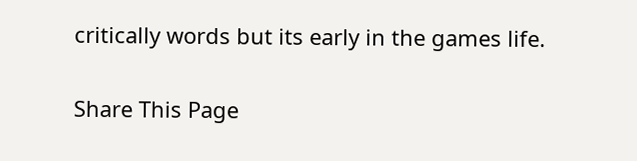critically words but its early in the games life.

Share This Page